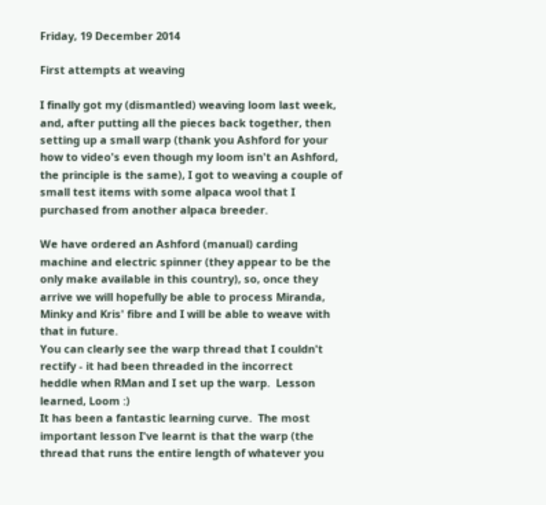Friday, 19 December 2014

First attempts at weaving

I finally got my (dismantled) weaving loom last week, and, after putting all the pieces back together, then setting up a small warp (thank you Ashford for your how to video's even though my loom isn't an Ashford, the principle is the same), I got to weaving a couple of small test items with some alpaca wool that I purchased from another alpaca breeder.

We have ordered an Ashford (manual) carding machine and electric spinner (they appear to be the only make available in this country), so, once they arrive we will hopefully be able to process Miranda, Minky and Kris' fibre and I will be able to weave with that in future.
You can clearly see the warp thread that I couldn't
rectify - it had been threaded in the incorrect
heddle when RMan and I set up the warp.  Lesson
learned, Loom :)
It has been a fantastic learning curve.  The most important lesson I've learnt is that the warp (the thread that runs the entire length of whatever you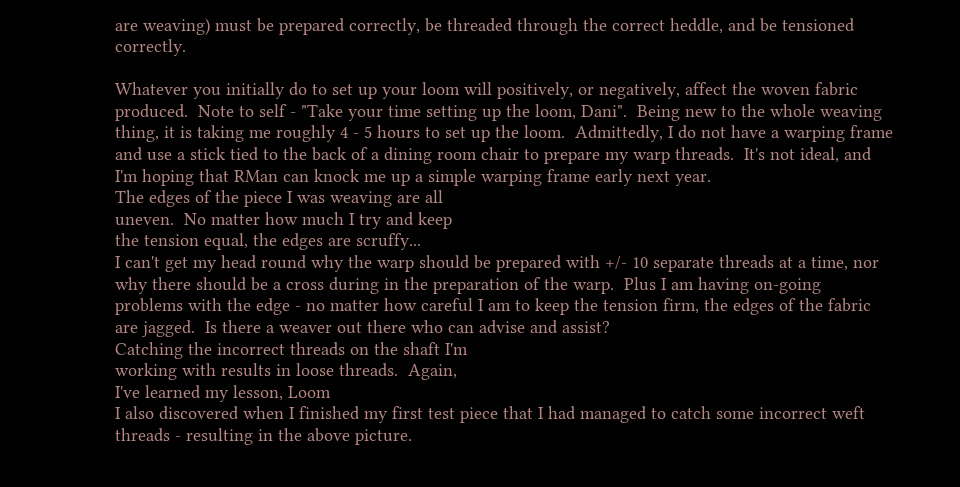are weaving) must be prepared correctly, be threaded through the correct heddle, and be tensioned correctly.

Whatever you initially do to set up your loom will positively, or negatively, affect the woven fabric produced.  Note to self - "Take your time setting up the loom, Dani".  Being new to the whole weaving thing, it is taking me roughly 4 - 5 hours to set up the loom.  Admittedly, I do not have a warping frame and use a stick tied to the back of a dining room chair to prepare my warp threads.  It's not ideal, and I'm hoping that RMan can knock me up a simple warping frame early next year.
The edges of the piece I was weaving are all
uneven.  No matter how much I try and keep
the tension equal, the edges are scruffy...
I can't get my head round why the warp should be prepared with +/- 10 separate threads at a time, nor why there should be a cross during in the preparation of the warp.  Plus I am having on-going problems with the edge - no matter how careful I am to keep the tension firm, the edges of the fabric are jagged.  Is there a weaver out there who can advise and assist?
Catching the incorrect threads on the shaft I'm
working with results in loose threads.  Again,
I've learned my lesson, Loom
I also discovered when I finished my first test piece that I had managed to catch some incorrect weft threads - resulting in the above picture.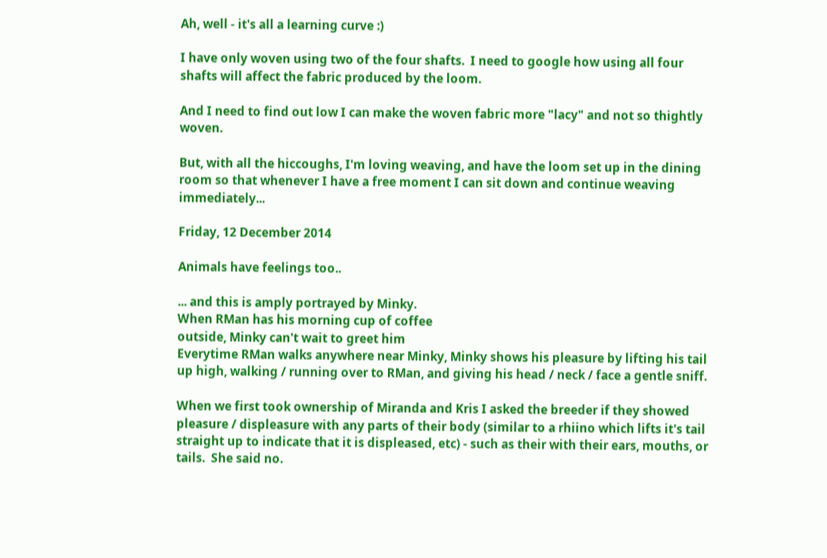Ah, well - it's all a learning curve :)

I have only woven using two of the four shafts.  I need to google how using all four shafts will affect the fabric produced by the loom.

And I need to find out low I can make the woven fabric more "lacy" and not so thightly woven.

But, with all the hiccoughs, I'm loving weaving, and have the loom set up in the dining room so that whenever I have a free moment I can sit down and continue weaving immediately...

Friday, 12 December 2014

Animals have feelings too..

... and this is amply portrayed by Minky.
When RMan has his morning cup of coffee
outside, Minky can't wait to greet him
Everytime RMan walks anywhere near Minky, Minky shows his pleasure by lifting his tail up high, walking / running over to RMan, and giving his head / neck / face a gentle sniff.

When we first took ownership of Miranda and Kris I asked the breeder if they showed pleasure / displeasure with any parts of their body (similar to a rhiino which lifts it's tail straight up to indicate that it is displeased, etc) - such as their with their ears, mouths, or tails.  She said no.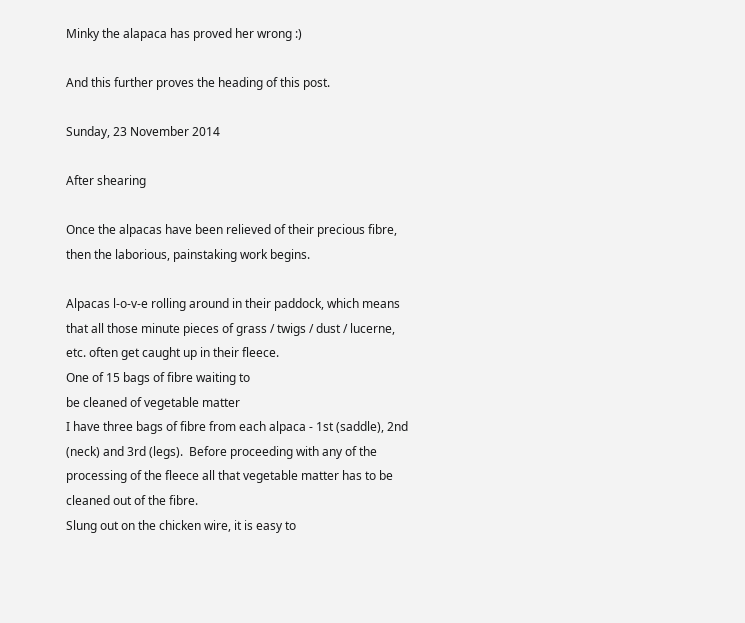Minky the alapaca has proved her wrong :)

And this further proves the heading of this post.

Sunday, 23 November 2014

After shearing

Once the alpacas have been relieved of their precious fibre, then the laborious, painstaking work begins.

Alpacas l-o-v-e rolling around in their paddock, which means that all those minute pieces of grass / twigs / dust / lucerne, etc. often get caught up in their fleece.
One of 15 bags of fibre waiting to
be cleaned of vegetable matter
I have three bags of fibre from each alpaca - 1st (saddle), 2nd (neck) and 3rd (legs).  Before proceeding with any of the processing of the fleece all that vegetable matter has to be cleaned out of the fibre.
Slung out on the chicken wire, it is easy to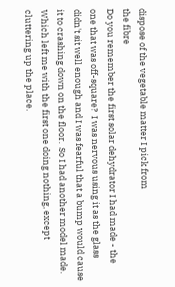dispose of the vegetable matter I pick from
the fibre
Do you remember the first solar dehydrator I had made - the one that was off-square?  I was nervous using it as the glass didn't sit well enough and I was fearful that a bump would cause it to crashing down on the floor.  So I had another model made.  Which left me with the first one doing nothing, except cluttering up the place.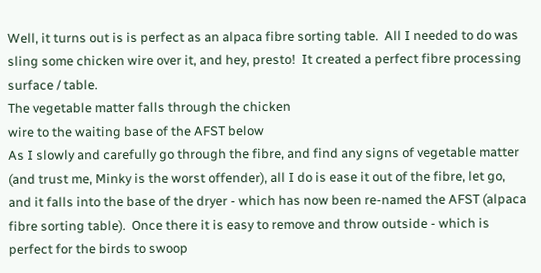Well, it turns out is is perfect as an alpaca fibre sorting table.  All I needed to do was sling some chicken wire over it, and hey, presto!  It created a perfect fibre processing surface / table.
The vegetable matter falls through the chicken
wire to the waiting base of the AFST below
As I slowly and carefully go through the fibre, and find any signs of vegetable matter (and trust me, Minky is the worst offender), all I do is ease it out of the fibre, let go, and it falls into the base of the dryer - which has now been re-named the AFST (alpaca fibre sorting table).  Once there it is easy to remove and throw outside - which is perfect for the birds to swoop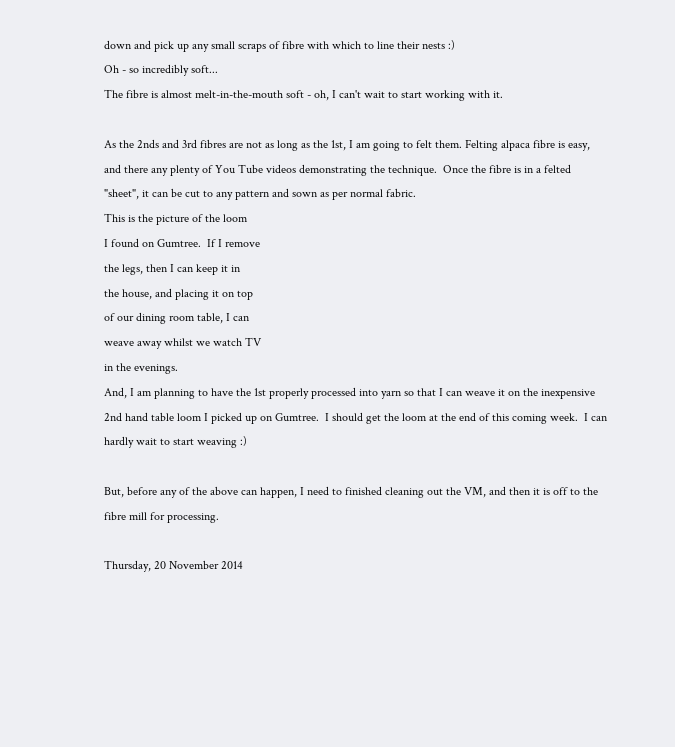down and pick up any small scraps of fibre with which to line their nests :)
Oh - so incredibly soft...
The fibre is almost melt-in-the-mouth soft - oh, I can't wait to start working with it.

As the 2nds and 3rd fibres are not as long as the 1st, I am going to felt them. Felting alpaca fibre is easy, and there any plenty of You Tube videos demonstrating the technique.  Once the fibre is in a felted "sheet", it can be cut to any pattern and sown as per normal fabric.
This is the picture of the loom
I found on Gumtree.  If I remove
the legs, then I can keep it in
the house, and placing it on top
of our dining room table, I can
weave away whilst we watch TV
in the evenings.
And, I am planning to have the 1st properly processed into yarn so that I can weave it on the inexpensive 2nd hand table loom I picked up on Gumtree.  I should get the loom at the end of this coming week.  I can hardly wait to start weaving :)

But, before any of the above can happen, I need to finished cleaning out the VM, and then it is off to the fibre mill for processing.

Thursday, 20 November 2014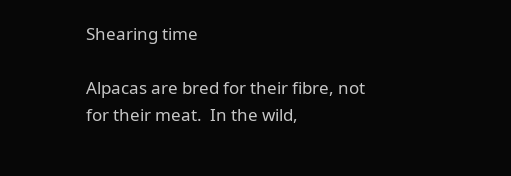Shearing time

Alpacas are bred for their fibre, not for their meat.  In the wild,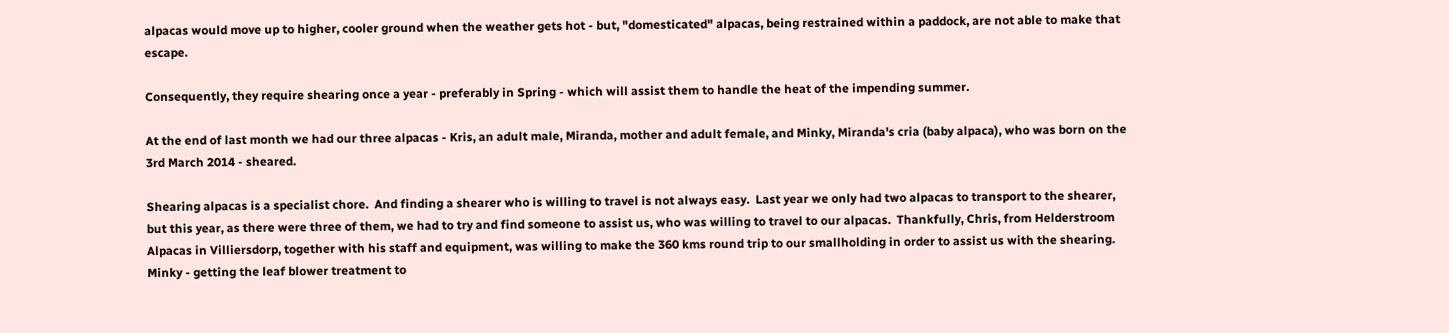alpacas would move up to higher, cooler ground when the weather gets hot - but, "domesticated" alpacas, being restrained within a paddock, are not able to make that escape.

Consequently, they require shearing once a year - preferably in Spring - which will assist them to handle the heat of the impending summer.

At the end of last month we had our three alpacas - Kris, an adult male, Miranda, mother and adult female, and Minky, Miranda's cria (baby alpaca), who was born on the 3rd March 2014 - sheared.

Shearing alpacas is a specialist chore.  And finding a shearer who is willing to travel is not always easy.  Last year we only had two alpacas to transport to the shearer, but this year, as there were three of them, we had to try and find someone to assist us, who was willing to travel to our alpacas.  Thankfully, Chris, from Helderstroom Alpacas in Villiersdorp, together with his staff and equipment, was willing to make the 360 kms round trip to our smallholding in order to assist us with the shearing.
Minky - getting the leaf blower treatment to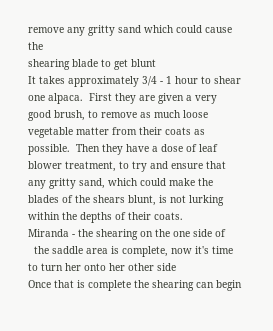remove any gritty sand which could cause the
shearing blade to get blunt
It takes approximately 3/4 - 1 hour to shear one alpaca.  First they are given a very good brush, to remove as much loose vegetable matter from their coats as possible.  Then they have a dose of leaf blower treatment, to try and ensure that any gritty sand, which could make the blades of the shears blunt, is not lurking within the depths of their coats.
Miranda - the shearing on the one side of
  the saddle area is complete, now it's time
to turn her onto her other side
Once that is complete the shearing can begin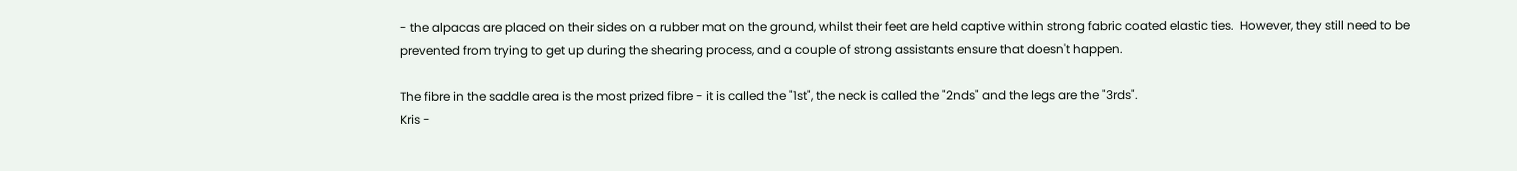- the alpacas are placed on their sides on a rubber mat on the ground, whilst their feet are held captive within strong fabric coated elastic ties.  However, they still need to be prevented from trying to get up during the shearing process, and a couple of strong assistants ensure that doesn't happen.

The fibre in the saddle area is the most prized fibre - it is called the "1st", the neck is called the "2nds" and the legs are the "3rds".
Kris -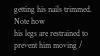getting his nails trimmed.  Note how
his legs are restrained to prevent him moving /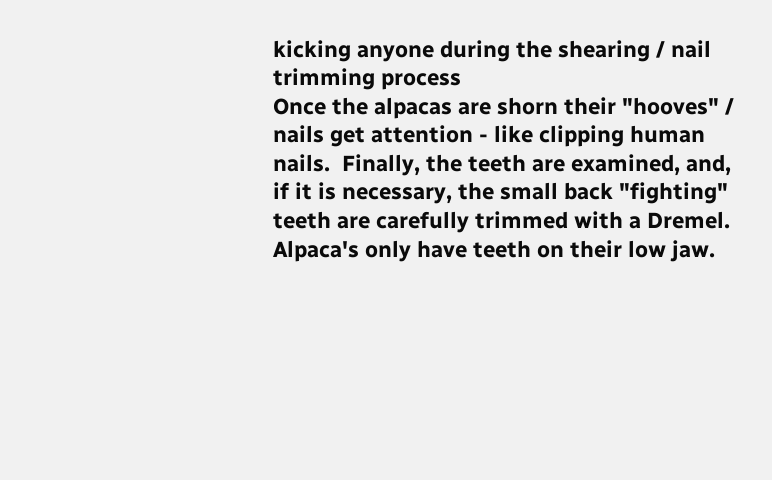kicking anyone during the shearing / nail
trimming process
Once the alpacas are shorn their "hooves" / nails get attention - like clipping human nails.  Finally, the teeth are examined, and, if it is necessary, the small back "fighting" teeth are carefully trimmed with a Dremel.  Alpaca's only have teeth on their low jaw.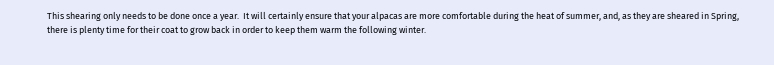This shearing only needs to be done once a year.  It will certainly ensure that your alpacas are more comfortable during the heat of summer, and, as they are sheared in Spring, there is plenty time for their coat to grow back in order to keep them warm the following winter.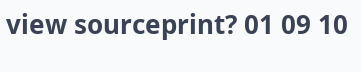view sourceprint? 01 09 10